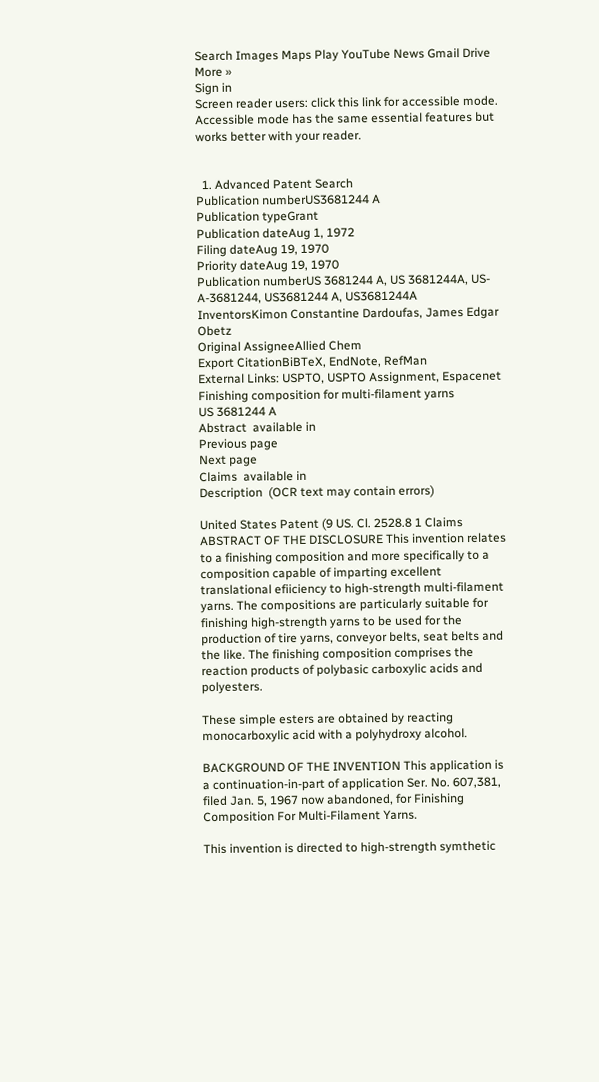Search Images Maps Play YouTube News Gmail Drive More »
Sign in
Screen reader users: click this link for accessible mode. Accessible mode has the same essential features but works better with your reader.


  1. Advanced Patent Search
Publication numberUS3681244 A
Publication typeGrant
Publication dateAug 1, 1972
Filing dateAug 19, 1970
Priority dateAug 19, 1970
Publication numberUS 3681244 A, US 3681244A, US-A-3681244, US3681244 A, US3681244A
InventorsKimon Constantine Dardoufas, James Edgar Obetz
Original AssigneeAllied Chem
Export CitationBiBTeX, EndNote, RefMan
External Links: USPTO, USPTO Assignment, Espacenet
Finishing composition for multi-filament yarns
US 3681244 A
Abstract  available in
Previous page
Next page
Claims  available in
Description  (OCR text may contain errors)

United States Patent (9 US. Cl. 2528.8 1 Claims ABSTRACT OF THE DISCLOSURE This invention relates to a finishing composition and more specifically to a composition capable of imparting excellent translational efiiciency to high-strength multi-filament yarns. The compositions are particularly suitable for finishing high-strength yarns to be used for the production of tire yarns, conveyor belts, seat belts and the like. The finishing composition comprises the reaction products of polybasic carboxylic acids and polyesters.

These simple esters are obtained by reacting monocarboxylic acid with a polyhydroxy alcohol.

BACKGROUND OF THE INVENTION This application is a continuation-in-part of application Ser. No. 607,381, filed Jan. 5, 1967 now abandoned, for Finishing Composition For Multi-Filament Yarns.

This invention is directed to high-strength symthetic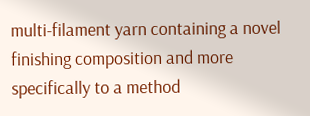multi-filament yarn containing a novel finishing composition and more specifically to a method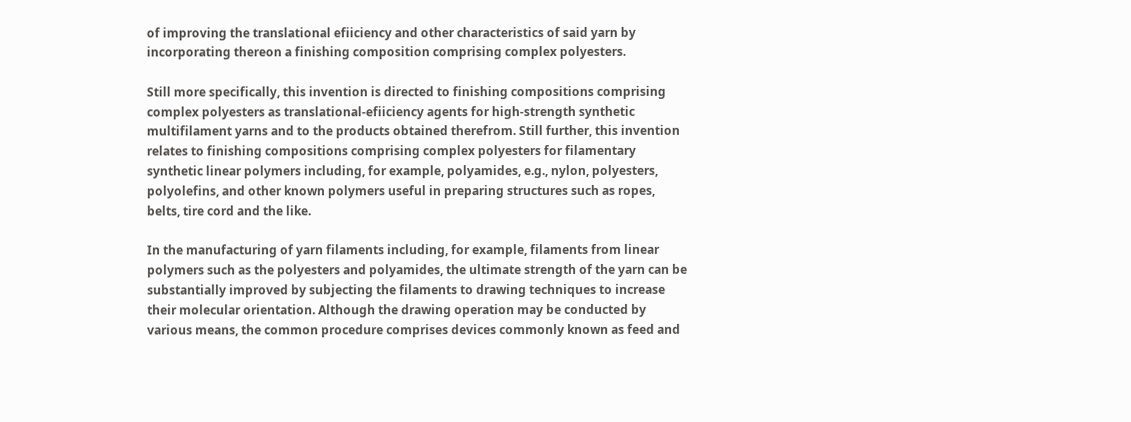of improving the translational efiiciency and other characteristics of said yarn by incorporating thereon a finishing composition comprising complex polyesters.

Still more specifically, this invention is directed to finishing compositions comprising complex polyesters as translational-efiiciency agents for high-strength synthetic multifilament yarns and to the products obtained therefrom. Still further, this invention relates to finishing compositions comprising complex polyesters for filamentary synthetic linear polymers including, for example, polyamides, e.g., nylon, polyesters, polyolefins, and other known polymers useful in preparing structures such as ropes, belts, tire cord and the like.

In the manufacturing of yarn filaments including, for example, filaments from linear polymers such as the polyesters and polyamides, the ultimate strength of the yarn can be substantially improved by subjecting the filaments to drawing techniques to increase their molecular orientation. Although the drawing operation may be conducted by various means, the common procedure comprises devices commonly known as feed and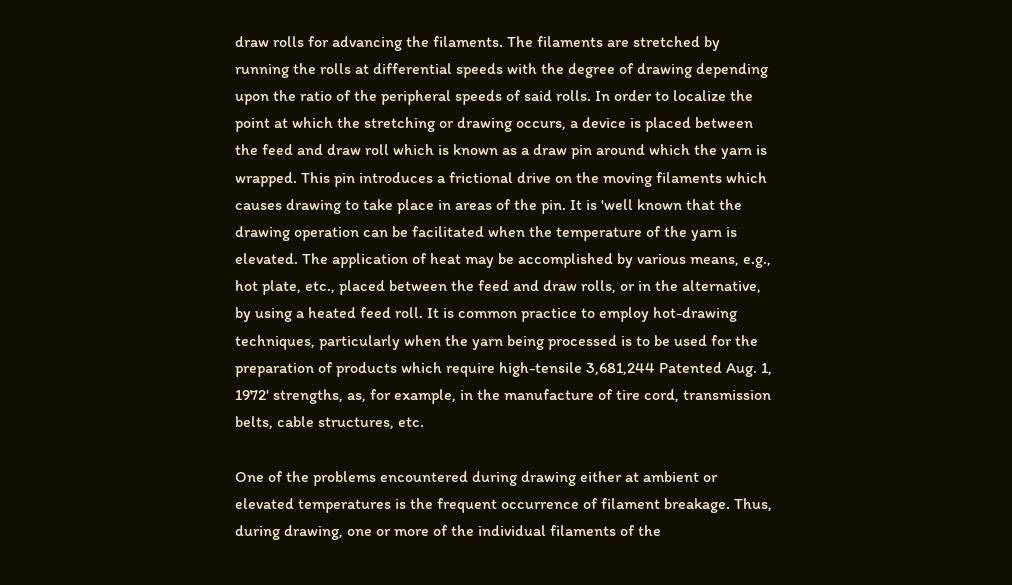draw rolls for advancing the filaments. The filaments are stretched by running the rolls at differential speeds with the degree of drawing depending upon the ratio of the peripheral speeds of said rolls. In order to localize the point at which the stretching or drawing occurs, a device is placed between the feed and draw roll which is known as a draw pin around which the yarn is wrapped. This pin introduces a frictional drive on the moving filaments which causes drawing to take place in areas of the pin. It is 'well known that the drawing operation can be facilitated when the temperature of the yarn is elevated. The application of heat may be accomplished by various means, e.g., hot plate, etc., placed between the feed and draw rolls, or in the alternative, by using a heated feed roll. It is common practice to employ hot-drawing techniques, particularly when the yarn being processed is to be used for the preparation of products which require high-tensile 3,681,244 Patented Aug. 1, 1972' strengths, as, for example, in the manufacture of tire cord, transmission belts, cable structures, etc.

One of the problems encountered during drawing either at ambient or elevated temperatures is the frequent occurrence of filament breakage. Thus, during drawing, one or more of the individual filaments of the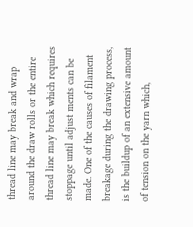thread line may break and wrap around the draw rolls or the entire thread line may break which requires stoppage until adjust ments can be made. One of the causes of filament breakage during the drawing process, is the buildup of an extensive amount of tension on the yarn which,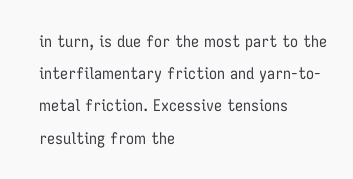in turn, is due for the most part to the interfilamentary friction and yarn-to-metal friction. Excessive tensions resulting from the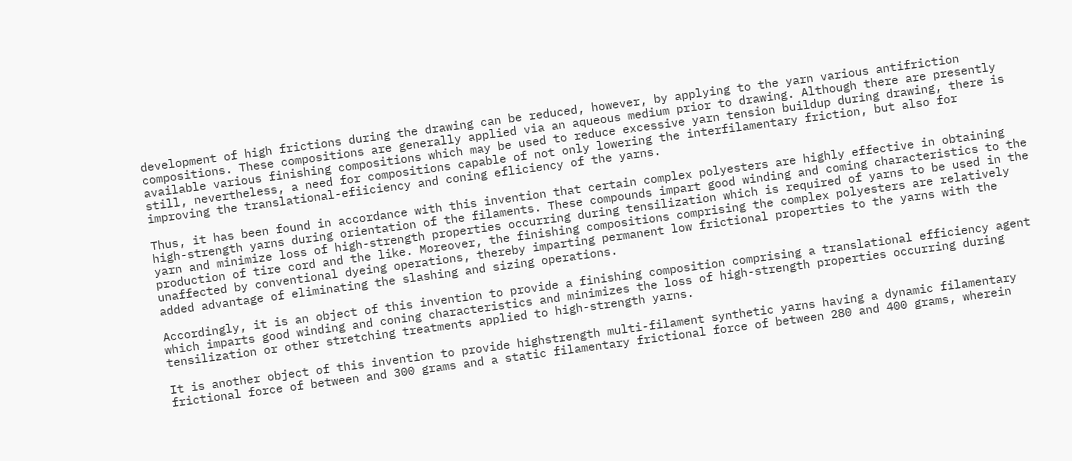development of high frictions during the drawing can be reduced, however, by applying to the yarn various antifriction compositions. These compositions are generally applied via an aqueous medium prior to drawing. Although there are presently available various finishing compositions which may be used to reduce excessive yarn tension buildup during drawing, there is still, nevertheless, a need for compositions capable of not only lowering the interfilamentary friction, but also for improving the translational-efiiciency and coning efliciency of the yarns.

Thus, it has been found in accordance with this invention that certain complex polyesters are highly effective in obtaining high-strength yarns during orientation of the filaments. These compounds impart good winding and coming characteristics to the yarn and minimize loss of high-strength properties occurring during tensilization which is required of yarns to be used in the production of tire cord and the like. Moreover, the finishing compositions comprising the complex polyesters are relatively unaffected by conventional dyeing operations, thereby imparting permanent low frictional properties to the yarns with the added advantage of eliminating the slashing and sizing operations.

Accordingly, it is an object of this invention to provide a finishing composition comprising a translational efficiency agent which imparts good winding and coning characteristics and minimizes the loss of high-strength properties occurring during tensilization or other stretching treatments applied to high-strength yarns.

It is another object of this invention to provide highstrength multi-filament synthetic yarns having a dynamic filamentary frictional force of between and 300 grams and a static filamentary frictional force of between 280 and 400 grams, wherein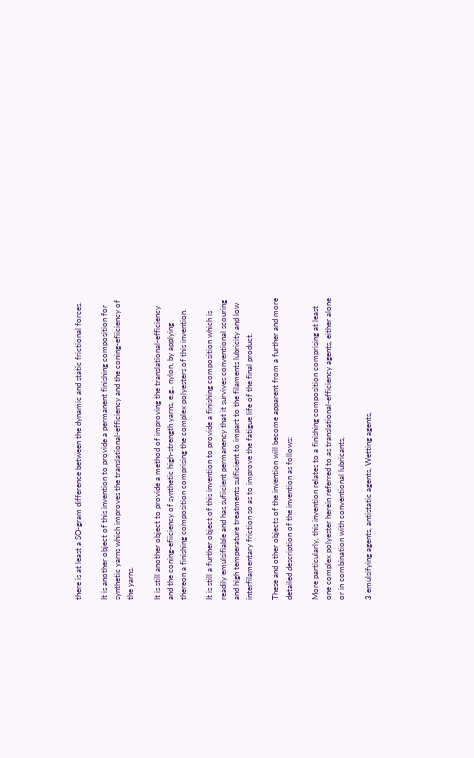there is at least a SO-gram difference between the dynamic and static frictional forces.

It is another object of this invention to provide a permanent finishing composition for synthetic yarns which improves the translational-efficiency and the coning-efiiciency of the yarns.

It is still another object to provide a method of improving the translational-efficiency and the coning-efiiciency of synthetic high-strength yarns, e.g., nylon, by applying thereon a finishing composition comprising the complex polyesters of this invention.

It is still a further object of this invention to provide a finishing composition which is readily emulsifiable and has sufiicient permanency that it survives conventional scouring and high temperature treatments sulficient to impart to the filaments lubricity and low interfilamentary friction so as to improve the fatigue life of the final product.

These and other objects of the invention will become apparent from a further and more detailed description of the invention as follows:

More particularly, this invention relates to a finishing composition comprising at least one complex polyester herein referred to as translational-efficiency agents, either alone or in combination with conventional lubricants,

3 emulsifying agents, antistatic agents, Wetting agents,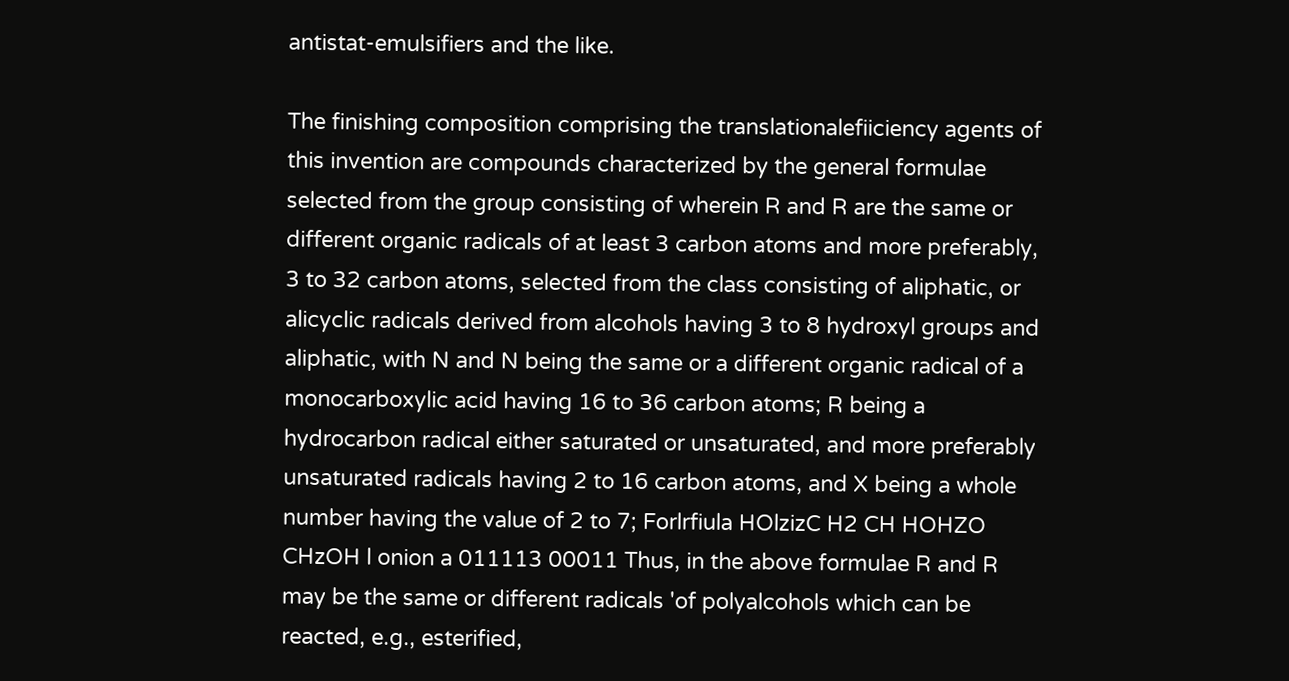antistat-emulsifiers and the like.

The finishing composition comprising the translationalefiiciency agents of this invention are compounds characterized by the general formulae selected from the group consisting of wherein R and R are the same or different organic radicals of at least 3 carbon atoms and more preferably, 3 to 32 carbon atoms, selected from the class consisting of aliphatic, or alicyclic radicals derived from alcohols having 3 to 8 hydroxyl groups and aliphatic, with N and N being the same or a different organic radical of a monocarboxylic acid having 16 to 36 carbon atoms; R being a hydrocarbon radical either saturated or unsaturated, and more preferably unsaturated radicals having 2 to 16 carbon atoms, and X being a whole number having the value of 2 to 7; Forlrfiula HOlzizC H2 CH HOHZO CHzOH l onion a 011113 00011 Thus, in the above formulae R and R may be the same or different radicals 'of polyalcohols which can be reacted, e.g., esterified,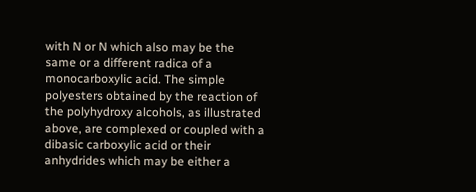with N or N which also may be the same or a different radica of a monocarboxylic acid. The simple polyesters obtained by the reaction of the polyhydroxy alcohols, as illustrated above, are complexed or coupled with a dibasic carboxylic acid or their anhydrides which may be either a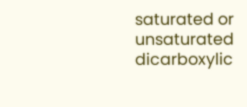saturated or unsaturated dicarboxylic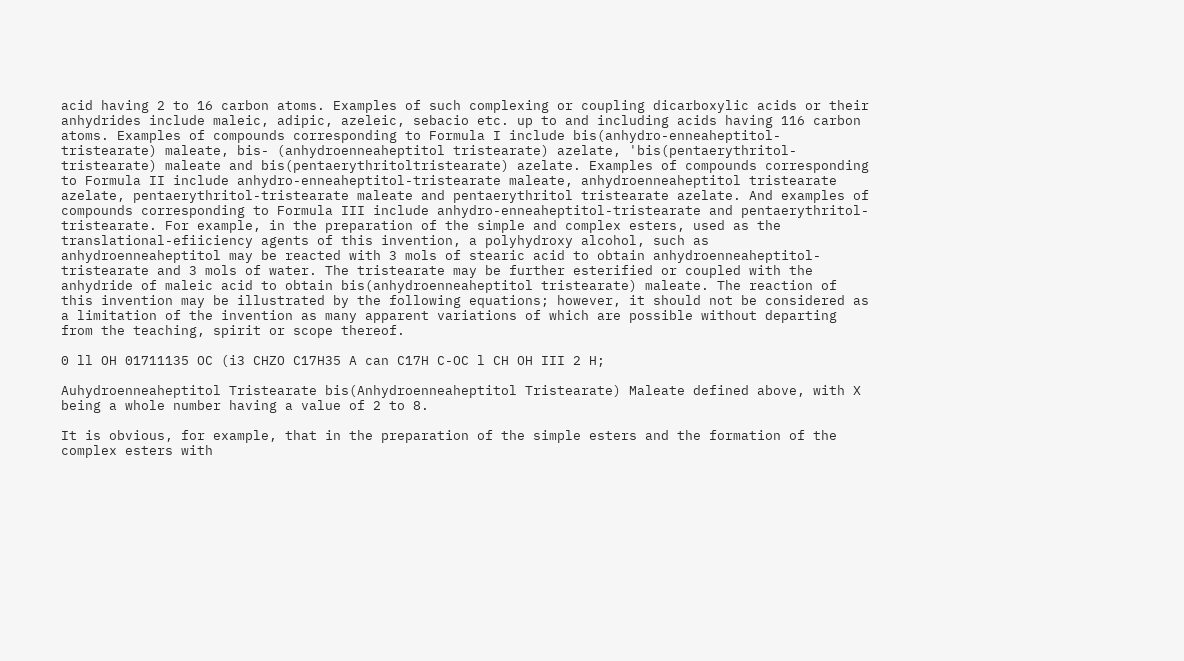acid having 2 to 16 carbon atoms. Examples of such complexing or coupling dicarboxylic acids or their anhydrides include maleic, adipic, azeleic, sebacio etc. up to and including acids having 116 carbon atoms. Examples of compounds corresponding to Formula I include bis(anhydro-enneaheptitol-tristearate) maleate, bis- (anhydroenneaheptitol tristearate) azelate, 'bis(pentaerythritol-tristearate) maleate and bis(pentaerythritoltristearate) azelate. Examples of compounds corresponding to Formula II include anhydro-enneaheptitol-tristearate maleate, anhydroenneaheptitol tristearate azelate, pentaerythritol-tristearate maleate and pentaerythritol tristearate azelate. And examples of compounds corresponding to Formula III include anhydro-enneaheptitol-tristearate and pentaerythritol-tristearate. For example, in the preparation of the simple and complex esters, used as the translational-efiiciency agents of this invention, a polyhydroxy alcohol, such as anhydroenneaheptitol may be reacted with 3 mols of stearic acid to obtain anhydroenneaheptitol-tristearate and 3 mols of water. The tristearate may be further esterified or coupled with the anhydride of maleic acid to obtain bis(anhydroenneaheptitol tristearate) maleate. The reaction of this invention may be illustrated by the following equations; however, it should not be considered as a limitation of the invention as many apparent variations of which are possible without departing from the teaching, spirit or scope thereof.

0 ll OH 01711135 OC (i3 CHZO C17H35 A can C17H C-OC l CH OH III 2 H;

Auhydroenneaheptitol Tristearate bis(Anhydroenneaheptitol Tristearate) Maleate defined above, with X being a whole number having a value of 2 to 8.

It is obvious, for example, that in the preparation of the simple esters and the formation of the complex esters with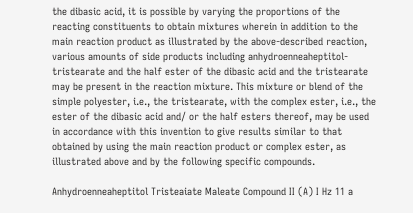the dibasic acid, it is possible by varying the proportions of the reacting constituents to obtain mixtures wherein in addition to the main reaction product as illustrated by the above-described reaction, various amounts of side products including anhydroenneaheptitol-tristearate and the half ester of the dibasic acid and the tristearate may be present in the reaction mixture. This mixture or blend of the simple polyester, i.e., the tristearate, with the complex ester, i.e., the ester of the dibasic acid and/ or the half esters thereof, may be used in accordance with this invention to give results similar to that obtained by using the main reaction product or complex ester, as illustrated above and by the following specific compounds.

Anhydroenneaheptitol Tristeaiate Maleate Compound II (A) I Hz 11 a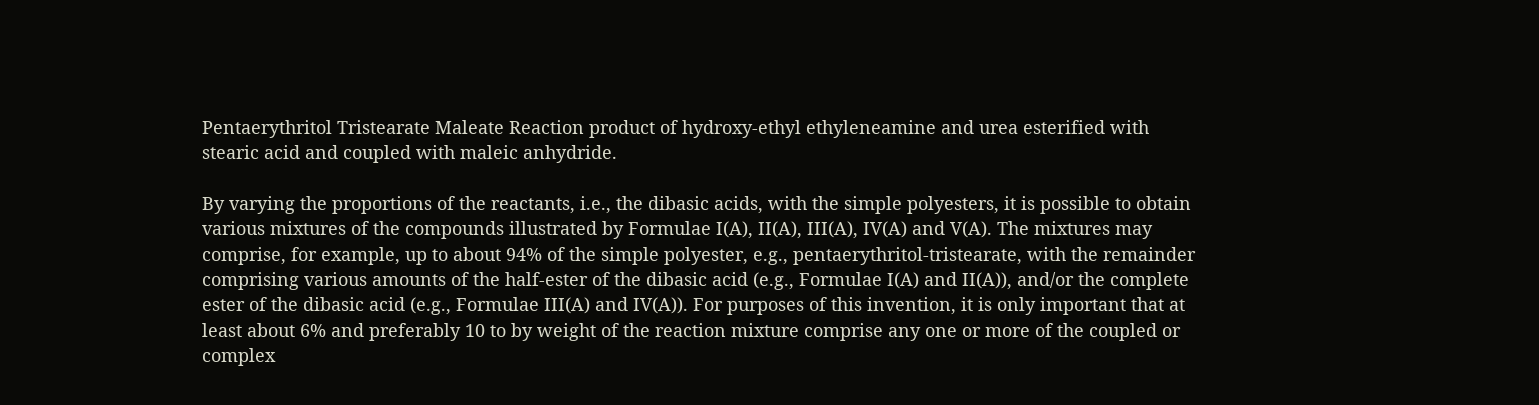Pentaerythritol Tristearate Maleate Reaction product of hydroxy-ethyl ethyleneamine and urea esterified with stearic acid and coupled with maleic anhydride.

By varying the proportions of the reactants, i.e., the dibasic acids, with the simple polyesters, it is possible to obtain various mixtures of the compounds illustrated by Formulae I(A), II(A), III(A), IV(A) and V(A). The mixtures may comprise, for example, up to about 94% of the simple polyester, e.g., pentaerythritol-tristearate, with the remainder comprising various amounts of the half-ester of the dibasic acid (e.g., Formulae I(A) and II(A)), and/or the complete ester of the dibasic acid (e.g., Formulae III(A) and IV(A)). For purposes of this invention, it is only important that at least about 6% and preferably 10 to by weight of the reaction mixture comprise any one or more of the coupled or complex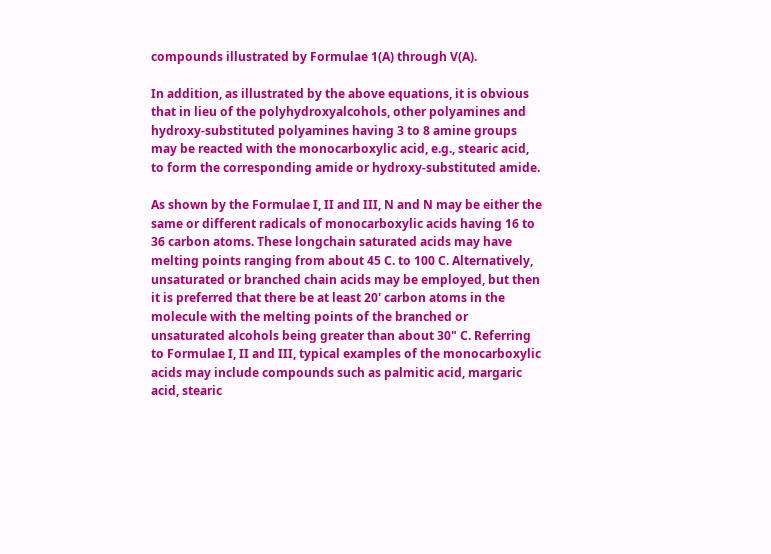compounds illustrated by Formulae 1(A) through V(A).

In addition, as illustrated by the above equations, it is obvious that in lieu of the polyhydroxyalcohols, other polyamines and hydroxy-substituted polyamines having 3 to 8 amine groups may be reacted with the monocarboxylic acid, e.g., stearic acid, to form the corresponding amide or hydroxy-substituted amide.

As shown by the Formulae I, II and III, N and N may be either the same or different radicals of monocarboxylic acids having 16 to 36 carbon atoms. These longchain saturated acids may have melting points ranging from about 45 C. to 100 C. Alternatively, unsaturated or branched chain acids may be employed, but then it is preferred that there be at least 20' carbon atoms in the molecule with the melting points of the branched or unsaturated alcohols being greater than about 30" C. Referring to Formulae I, II and III, typical examples of the monocarboxylic acids may include compounds such as palmitic acid, margaric acid, stearic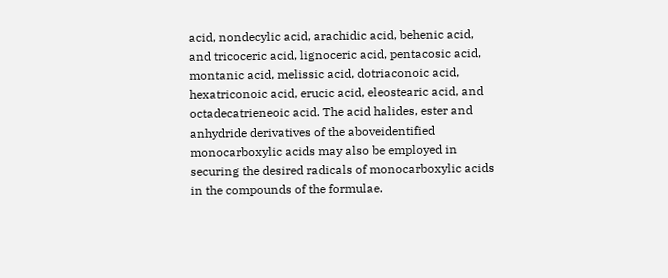acid, nondecylic acid, arachidic acid, behenic acid, and tricoceric acid, lignoceric acid, pentacosic acid, montanic acid, melissic acid, dotriaconoic acid, hexatriconoic acid, erucic acid, eleostearic acid, and octadecatrieneoic acid. The acid halides, ester and anhydride derivatives of the aboveidentified monocarboxylic acids may also be employed in securing the desired radicals of monocarboxylic acids in the compounds of the formulae.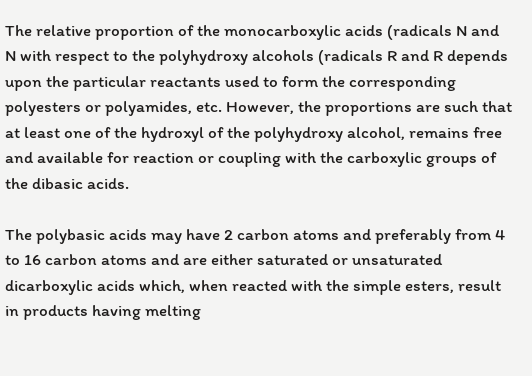The relative proportion of the monocarboxylic acids (radicals N and N with respect to the polyhydroxy alcohols (radicals R and R depends upon the particular reactants used to form the corresponding polyesters or polyamides, etc. However, the proportions are such that at least one of the hydroxyl of the polyhydroxy alcohol, remains free and available for reaction or coupling with the carboxylic groups of the dibasic acids.

The polybasic acids may have 2 carbon atoms and preferably from 4 to 16 carbon atoms and are either saturated or unsaturated dicarboxylic acids which, when reacted with the simple esters, result in products having melting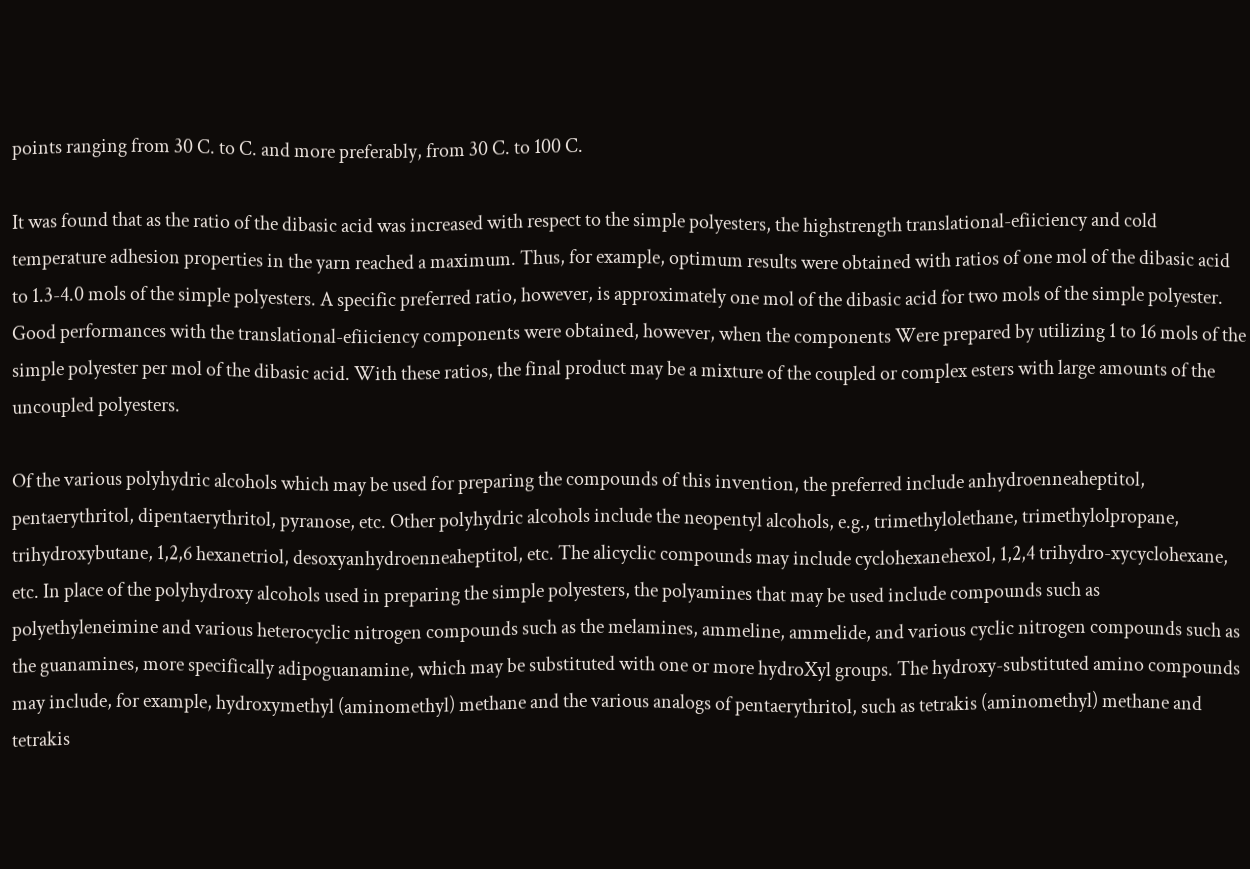points ranging from 30 C. to C. and more preferably, from 30 C. to 100 C.

It was found that as the ratio of the dibasic acid was increased with respect to the simple polyesters, the highstrength translational-efiiciency and cold temperature adhesion properties in the yarn reached a maximum. Thus, for example, optimum results were obtained with ratios of one mol of the dibasic acid to 1.3-4.0 mols of the simple polyesters. A specific preferred ratio, however, is approximately one mol of the dibasic acid for two mols of the simple polyester. Good performances with the translational-efiiciency components were obtained, however, when the components Were prepared by utilizing 1 to 16 mols of the simple polyester per mol of the dibasic acid. With these ratios, the final product may be a mixture of the coupled or complex esters with large amounts of the uncoupled polyesters.

Of the various polyhydric alcohols which may be used for preparing the compounds of this invention, the preferred include anhydroenneaheptitol, pentaerythritol, dipentaerythritol, pyranose, etc. Other polyhydric alcohols include the neopentyl alcohols, e.g., trimethylolethane, trimethylolpropane, trihydroxybutane, 1,2,6 hexanetriol, desoxyanhydroenneaheptitol, etc. The alicyclic compounds may include cyclohexanehexol, 1,2,4 trihydro-xycyclohexane, etc. In place of the polyhydroxy alcohols used in preparing the simple polyesters, the polyamines that may be used include compounds such as polyethyleneimine and various heterocyclic nitrogen compounds such as the melamines, ammeline, ammelide, and various cyclic nitrogen compounds such as the guanamines, more specifically adipoguanamine, which may be substituted with one or more hydroXyl groups. The hydroxy-substituted amino compounds may include, for example, hydroxymethyl (aminomethyl) methane and the various analogs of pentaerythritol, such as tetrakis (aminomethyl) methane and tetrakis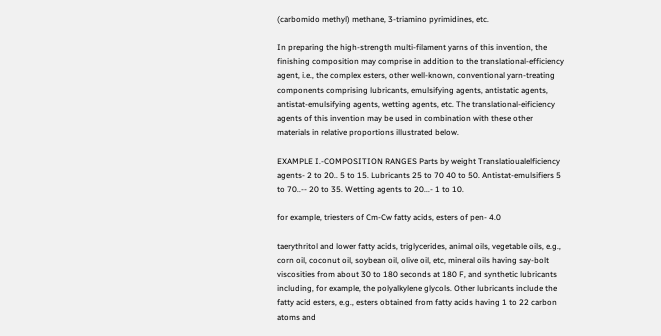(carbomido methyl) methane, 3-triamino pyrimidines, etc.

In preparing the high-strength multi-filament yarns of this invention, the finishing composition may comprise in addition to the translational-efficiency agent, i.e., the complex esters, other well-known, conventional yarn-treating components comprising lubricants, emulsifying agents, antistatic agents, antistat-emulsifying agents, wetting agents, etc. The translational-eificiency agents of this invention may be used in combination with these other materials in relative proportions illustrated below.

EXAMPLE I.-COMPOSITION RANGES Parts by weight Translatioualelficiency agents- 2 to 20.. 5 to 15. Lubricants 25 to 70 40 to 50. Antistat-emulsifiers 5 to 70..-- 20 to 35. Wetting agents to 20...- 1 to 10.

for example, triesters of Cm-Cw fatty acids, esters of pen- 4.0

taerythritol and lower fatty acids, triglycerides, animal oils, vegetable oils, e.g., corn oil, coconut oil, soybean oil, olive oil, etc, mineral oils having say-bolt viscosities from about 30 to 180 seconds at 180 F, and synthetic lubricants including, for example, the polyalkylene glycols. Other lubricants include the fatty acid esters, e.g., esters obtained from fatty acids having 1 to 22 carbon atoms and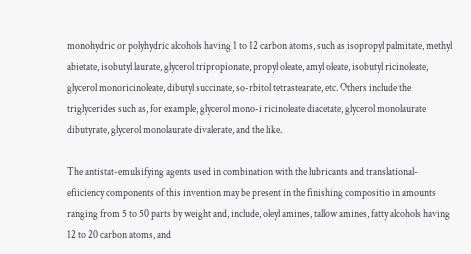monohydric or polyhydric alcohols having 1 to 12 carbon atoms, such as isopropyl palmitate, methyl abietate, isobutyl laurate, glycerol tripropionate, propyl oleate, amyl oleate, isobutyl ricinoleate, glycerol monoricinoleate, dibutyl succinate, so-rbitol tetrastearate, etc. Others include the triglycerides such as, for example, glycerol mono-i ricinoleate diacetate, glycerol monolaurate dibutyrate, glycerol monolaurate divalerate, and the like.

The antistat-emulsifying agents used in combination with the lubricants and translational-efiiciency components of this invention may be present in the finishing compositio in amounts ranging from 5 to 50 parts by weight and, include, oleyl amines, tallow amines, fatty alcohols having 12 to 20 carbon atoms, and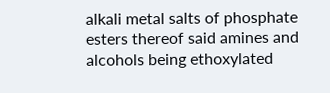alkali metal salts of phosphate esters thereof said amines and alcohols being ethoxylated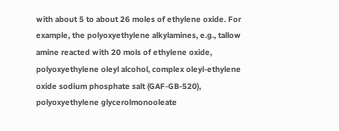with about 5 to about 26 moles of ethylene oxide. For example, the polyoxyethylene alkylamines, e.g., tallow amine reacted with 20 mols of ethylene oxide, polyoxyethylene oleyl alcohol, complex oleyl-ethylene oxide sodium phosphate salt (GAF-GB-520), polyoxyethylene glycerolmonooleate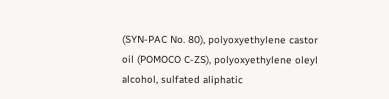(SYN-PAC No. 80), polyoxyethylene castor oil (POMOCO C-ZS), polyoxyethylene oleyl alcohol, sulfated aliphatic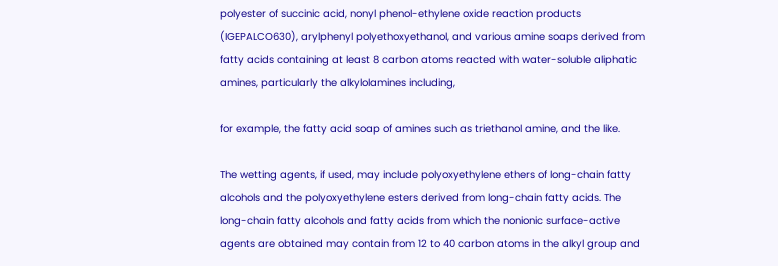polyester of succinic acid, nonyl phenol-ethylene oxide reaction products (IGEPALCO630), arylphenyl polyethoxyethanol, and various amine soaps derived from fatty acids containing at least 8 carbon atoms reacted with water-soluble aliphatic amines, particularly the alkylolamines including,

for example, the fatty acid soap of amines such as triethanol amine, and the like.

The wetting agents, if used, may include polyoxyethylene ethers of long-chain fatty alcohols and the polyoxyethylene esters derived from long-chain fatty acids. The long-chain fatty alcohols and fatty acids from which the nonionic surface-active agents are obtained may contain from 12 to 40 carbon atoms in the alkyl group and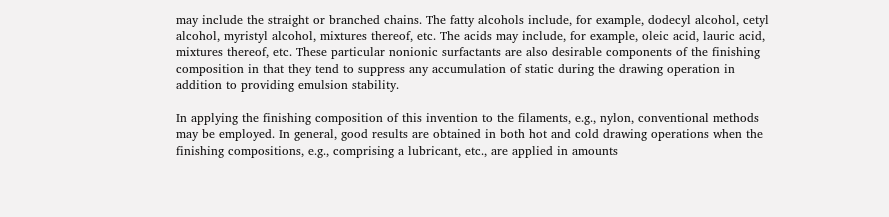may include the straight or branched chains. The fatty alcohols include, for example, dodecyl alcohol, cetyl alcohol, myristyl alcohol, mixtures thereof, etc. The acids may include, for example, oleic acid, lauric acid, mixtures thereof, etc. These particular nonionic surfactants are also desirable components of the finishing composition in that they tend to suppress any accumulation of static during the drawing operation in addition to providing emulsion stability.

In applying the finishing composition of this invention to the filaments, e.g., nylon, conventional methods may be employed. In general, good results are obtained in both hot and cold drawing operations when the finishing compositions, e.g., comprising a lubricant, etc., are applied in amounts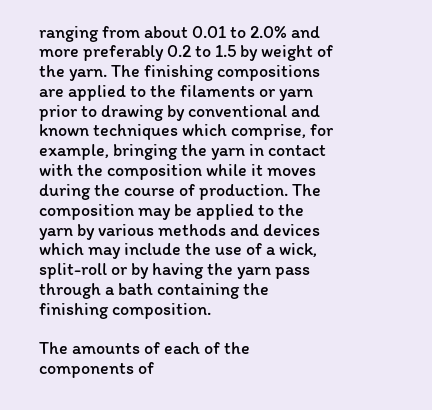ranging from about 0.01 to 2.0% and more preferably 0.2 to 1.5 by weight of the yarn. The finishing compositions are applied to the filaments or yarn prior to drawing by conventional and known techniques which comprise, for example, bringing the yarn in contact with the composition while it moves during the course of production. The composition may be applied to the yarn by various methods and devices which may include the use of a wick, split-roll or by having the yarn pass through a bath containing the finishing composition.

The amounts of each of the components of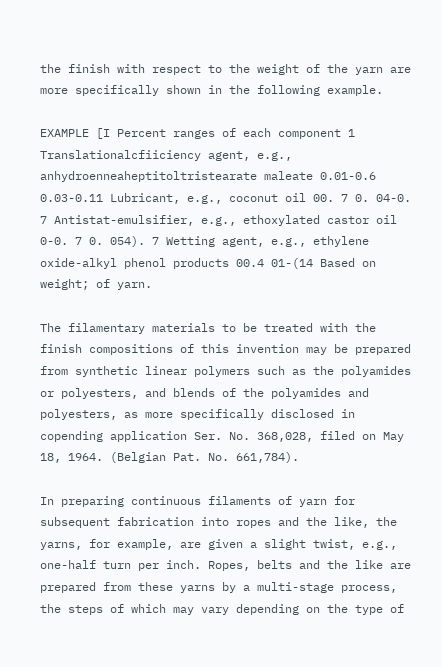the finish with respect to the weight of the yarn are more specifically shown in the following example.

EXAMPLE [I Percent ranges of each component 1 Translationalcfiiciency agent, e.g., anhydroenneaheptitoltristearate maleate 0.01-0.6 0.03-0.11 Lubricant, e.g., coconut oil 00. 7 0. 04-0. 7 Antistat-emulsifier, e.g., ethoxylated castor oil 0-0. 7 0. 054). 7 Wetting agent, e.g., ethylene oxide-alkyl phenol products 00.4 01-(14 Based on weight; of yarn.

The filamentary materials to be treated with the finish compositions of this invention may be prepared from synthetic linear polymers such as the polyamides or polyesters, and blends of the polyamides and polyesters, as more specifically disclosed in copending application Ser. No. 368,028, filed on May 18, 1964. (Belgian Pat. No. 661,784).

In preparing continuous filaments of yarn for subsequent fabrication into ropes and the like, the yarns, for example, are given a slight twist, e.g., one-half turn per inch. Ropes, belts and the like are prepared from these yarns by a multi-stage process, the steps of which may vary depending on the type of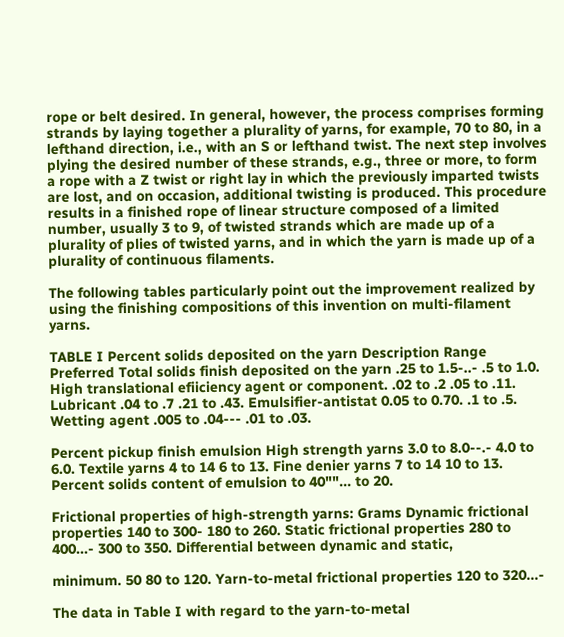rope or belt desired. In general, however, the process comprises forming strands by laying together a plurality of yarns, for example, 70 to 80, in a lefthand direction, i.e., with an S or lefthand twist. The next step involves plying the desired number of these strands, e.g., three or more, to form a rope with a Z twist or right lay in which the previously imparted twists are lost, and on occasion, additional twisting is produced. This procedure results in a finished rope of linear structure composed of a limited number, usually 3 to 9, of twisted strands which are made up of a plurality of plies of twisted yarns, and in which the yarn is made up of a plurality of continuous filaments.

The following tables particularly point out the improvement realized by using the finishing compositions of this invention on multi-filament yarns.

TABLE I Percent solids deposited on the yarn Description Range Preferred Total solids finish deposited on the yarn .25 to 1.5-..- .5 to 1.0. High translational efiiciency agent or component. .02 to .2 .05 to .11. Lubricant .04 to .7 .21 to .43. Emulsifier-antistat 0.05 to 0.70. .1 to .5. Wetting agent .005 to .04--- .01 to .03.

Percent pickup finish emulsion High strength yarns 3.0 to 8.0--.- 4.0 to 6.0. Textile yarns 4 to 14 6 to 13. Fine denier yarns 7 to 14 10 to 13. Percent solids content of emulsion to 40""... to 20.

Frictional properties of high-strength yarns: Grams Dynamic frictional properties 140 to 300- 180 to 260. Static frictional properties 280 to 400...- 300 to 350. Differential between dynamic and static,

minimum. 50 80 to 120. Yarn-to-metal frictional properties 120 to 320...-

The data in Table I with regard to the yarn-to-metal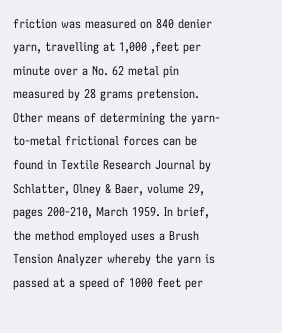friction was measured on 840 denier yarn, travelling at 1,000 ,feet per minute over a No. 62 metal pin measured by 28 grams pretension. Other means of determining the yarn-to-metal frictional forces can be found in Textile Research Journal by Schlatter, Olney & Baer, volume 29, pages 200-210, March 1959. In brief, the method employed uses a Brush Tension Analyzer whereby the yarn is passed at a speed of 1000 feet per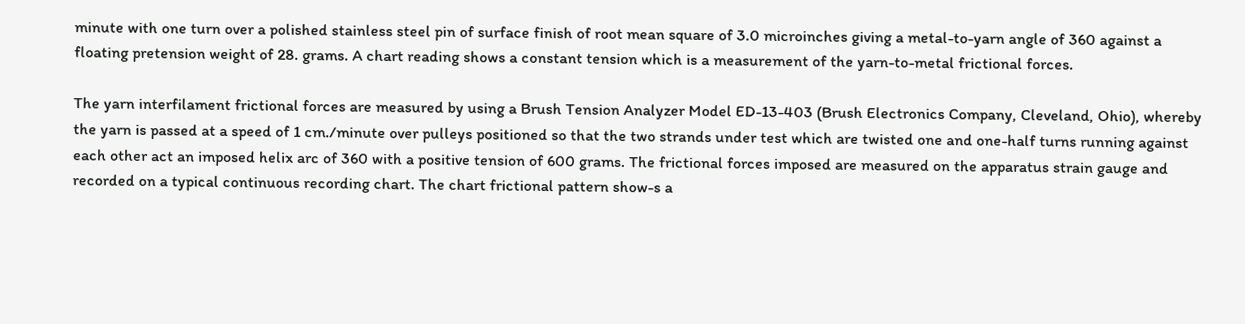minute with one turn over a polished stainless steel pin of surface finish of root mean square of 3.0 microinches giving a metal-to-yarn angle of 360 against a floating pretension weight of 28. grams. A chart reading shows a constant tension which is a measurement of the yarn-to-metal frictional forces.

The yarn interfilament frictional forces are measured by using a Brush Tension Analyzer Model ED-13-403 (Brush Electronics Company, Cleveland, Ohio), whereby the yarn is passed at a speed of 1 cm./minute over pulleys positioned so that the two strands under test which are twisted one and one-half turns running against each other act an imposed helix arc of 360 with a positive tension of 600 grams. The frictional forces imposed are measured on the apparatus strain gauge and recorded on a typical continuous recording chart. The chart frictional pattern show-s a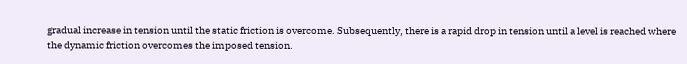gradual increase in tension until the static friction is overcome. Subsequently, there is a rapid drop in tension until a level is reached where the dynamic friction overcomes the imposed tension.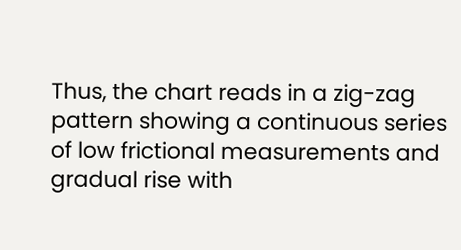Thus, the chart reads in a zig-zag pattern showing a continuous series of low frictional measurements and gradual rise with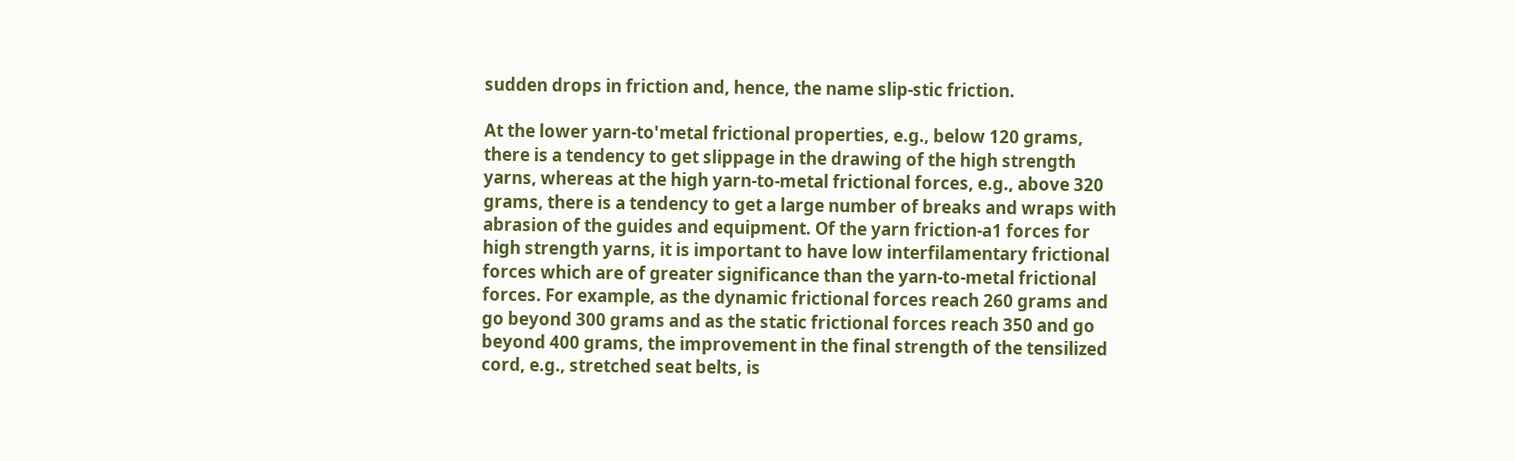sudden drops in friction and, hence, the name slip-stic friction.

At the lower yarn-to'metal frictional properties, e.g., below 120 grams, there is a tendency to get slippage in the drawing of the high strength yarns, whereas at the high yarn-to-metal frictional forces, e.g., above 320 grams, there is a tendency to get a large number of breaks and wraps with abrasion of the guides and equipment. Of the yarn friction-a1 forces for high strength yarns, it is important to have low interfilamentary frictional forces which are of greater significance than the yarn-to-metal frictional forces. For example, as the dynamic frictional forces reach 260 grams and go beyond 300 grams and as the static frictional forces reach 350 and go beyond 400 grams, the improvement in the final strength of the tensilized cord, e.g., stretched seat belts, is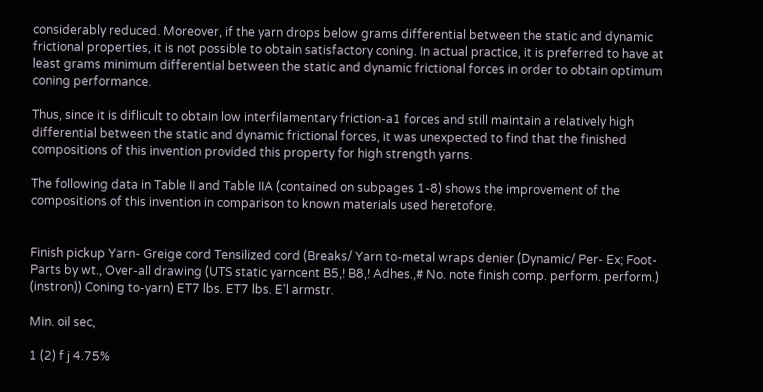considerably reduced. Moreover, if the yarn drops below grams differential between the static and dynamic frictional properties, it is not possible to obtain satisfactory coning. In actual practice, it is preferred to have at least grams minimum differential between the static and dynamic frictional forces in order to obtain optimum coning performance.

Thus, since it is diflicult to obtain low interfilamentary friction-a1 forces and still maintain a relatively high differential between the static and dynamic frictional forces, it was unexpected to find that the finished compositions of this invention provided this property for high strength yarns.

The following data in Table II and Table IIA (contained on subpages 1-8) shows the improvement of the compositions of this invention in comparison to known materials used heretofore.


Finish pickup Yarn- Greige cord Tensilized cord (Breaks/ Yarn to-metal wraps denier (Dynamic/ Per- Ex; Foot- Parts by wt., Over-all drawing (UTS static yarncent B5,! B8,! Adhes.,# No. note finish comp. perform. perform.) (instron)) Coning to-yarn) ET7 lbs. ET7 lbs. E'l armstr.

Min. oil sec,

1 (2) f j 4.75%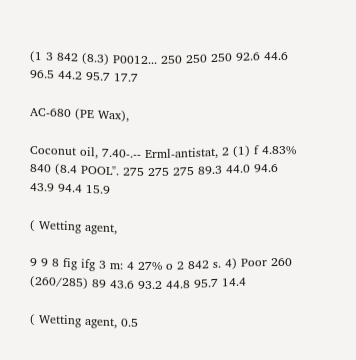(1 3 842 (8.3) P0012... 250 250 250 92.6 44.6 96.5 44.2 95.7 17.7

AC-680 (PE Wax),

Coconut oil, 7.40-.-- Erml-antistat, 2 (1) f 4.83% 840 (8.4 POOL". 275 275 275 89.3 44.0 94.6 43.9 94.4 15.9

( Wetting agent,

9 9 8 fig ifg 3 m: 4 27% o 2 842 s. 4) Poor 260 (260/285) 89 43.6 93.2 44.8 95.7 14.4

( Wetting agent, 0.5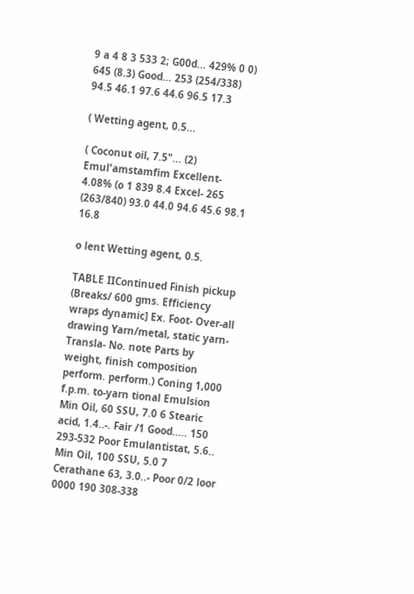9 a 4 8 3 533 2; G00d... 429% 0 0) 645 (8.3) Good... 253 (254/338) 94.5 46.1 97.6 44.6 96.5 17.3

( Wetting agent, 0.5...

( Coconut oil, 7.5"... (2) Emul'amstamfim Excellent- 4.08% (o 1 839 8.4 Excel- 265 (263/840) 93.0 44.0 94.6 45.6 98.1 16.8

o lent Wetting agent, 0.5.

TABLE IIContinued Finish pickup (Breaks/ 600 gms. Efficiency wraps dynamic] Ex. Foot- Over-all drawing Yarn/metal, static yarn- Transla- No. note Parts by weight, finish composition perform. perform.) Coning 1,000 f.p.m. to-yarn tional Emulsion Min Oil, 60 SSU, 7.0 6 Stearic acid, 1.4..-. Fair /1 Good..... 150 293-532 Poor Emulantistat, 5.6.. Min Oil, 100 SSU, 5.0 7 Cerathane 63, 3.0..- Poor 0/2 loor 0000 190 308-338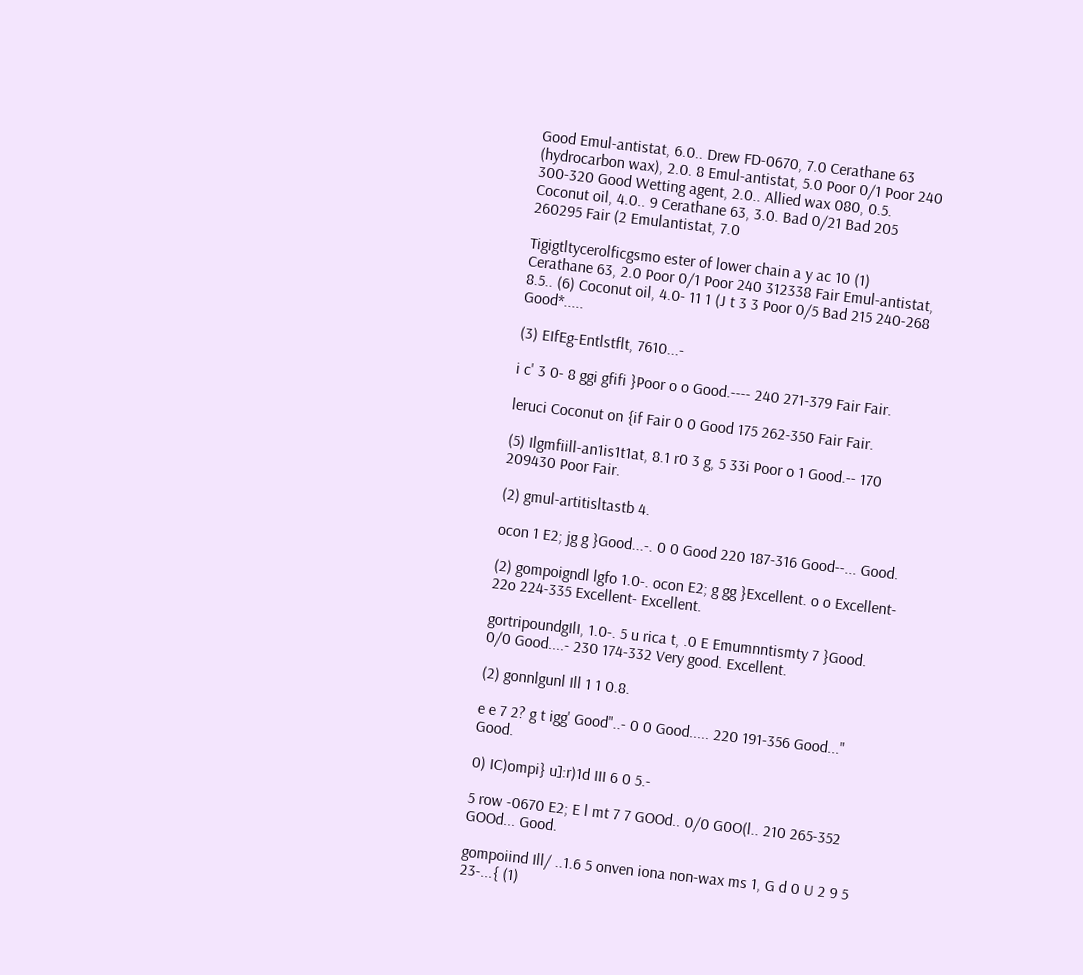Good Emul-antistat, 6.0.. Drew FD-0670, 7.0 Cerathane 63 (hydrocarbon wax), 2.0. 8 Emul-antistat, 5.0 Poor 0/1 Poor 240 300-320 Good Wetting agent, 2.0.. Allied wax 080, 0.5. Coconut oil, 4.0.. 9 Cerathane 63, 3.0. Bad 0/21 Bad 205 260295 Fair (2 Emulantistat, 7.0

Tigigtltycerolficgsmo ester of lower chain a y ac 10 (1) Cerathane 63, 2.0 Poor 0/1 Poor 240 312338 Fair Emul-antistat, 8.5.. (6) Coconut oil, 4.0- 11 1 (J t 3 3 Poor 0/5 Bad 215 240-268 Good*.....

(3) EIfEg-Entlstflt, 7610...-

i c' 3 0- 8 ggi gfifi }Poor o o Good.---- 240 271-379 Fair Fair.

leruci Coconut on {if Fair 0 0 Good 175 262-350 Fair Fair.

(5) Ilgmfiill-an1is1t1at, 8.1 r0 3 g, 5 33i Poor o 1 Good.-- 170 209430 Poor Fair.

(2) gmul-artitisltastb 4.

ocon 1 E2; jg g }Good...-. 0 0 Good 220 187-316 Good--... Good.

(2) gompoigndl lgfo 1.0-. ocon E2; g gg }Excellent. o o Excellent- 22o 224-335 Excellent- Excellent.

gortripoundgIlI, 1.0-. 5 u rica t, .0 E Emumnntismty 7 }Good. 0/0 Good....- 230 174-332 Very good. Excellent.

(2) gonnlgunl Ill 1 1 0.8.

e e 7 2? g t igg' Good"..- 0 0 Good..... 220 191-356 Good..." Good.

0) IC)ompi} u]:r)1d III 6 0 5.-

5 row -0670 E2; E l mt 7 7 GOOd.. 0/0 G0O(l.. 210 265-352 GOOd... Good.

gompoiind Ill/ ..1.6 5 onven iona non-wax ms 1, G d 0 U 2 9 5 23-...{ (1)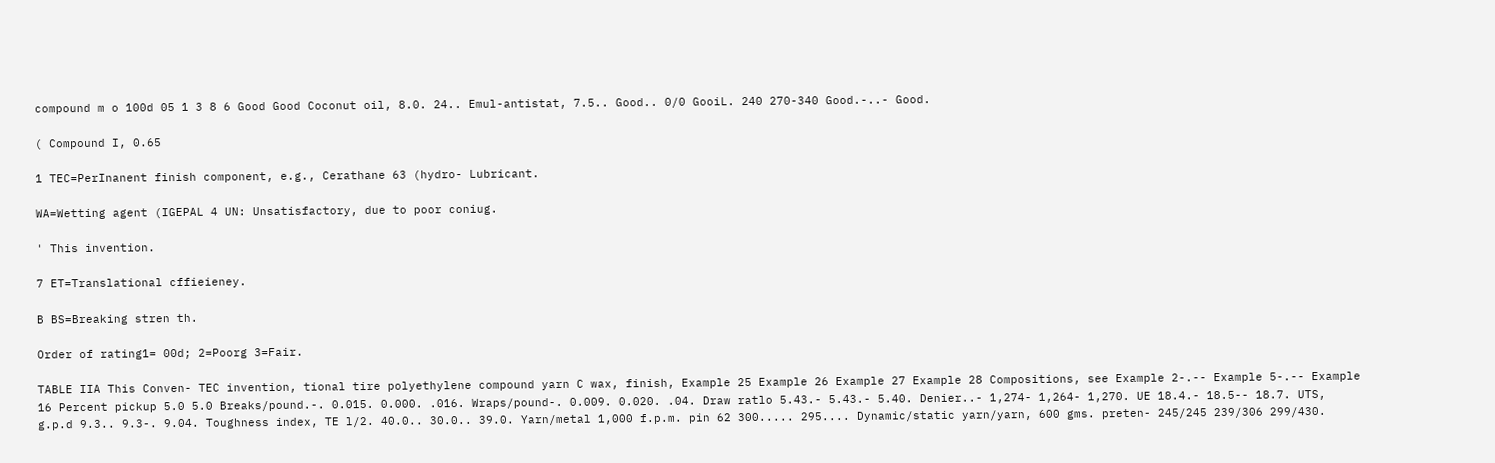compound m o 100d 05 1 3 8 6 Good Good Coconut oil, 8.0. 24.. Emul-antistat, 7.5.. Good.. 0/0 GooiL. 240 270-340 Good.-..- Good.

( Compound I, 0.65

1 TEC=PerInanent finish component, e.g., Cerathane 63 (hydro- Lubricant.

WA=Wetting agent (IGEPAL 4 UN: Unsatisfactory, due to poor coniug.

' This invention.

7 ET=Translational cffieieney.

B BS=Breaking stren th.

Order of rating1= 00d; 2=Poorg 3=Fair.

TABLE IIA This Conven- TEC invention, tional tire polyethylene compound yarn C wax, finish, Example 25 Example 26 Example 27 Example 28 Compositions, see Example 2-.-- Example 5-.-- Example 16 Percent pickup 5.0 5.0 Breaks/pound.-. 0.015. 0.000. .016. Wraps/pound-. 0.009. 0.020. .04. Draw ratlo 5.43.- 5.43.- 5.40. Denier..- 1,274- 1,264- 1,270. UE 18.4.- 18.5-- 18.7. UTS, g.p.d 9.3.. 9.3-. 9.04. Toughness index, TE l/2. 40.0.. 30.0.. 39.0. Yarn/metal 1,000 f.p.m. pin 62 300..... 295.... Dynamic/static yarn/yarn, 600 gms. preten- 245/245 239/306 299/430.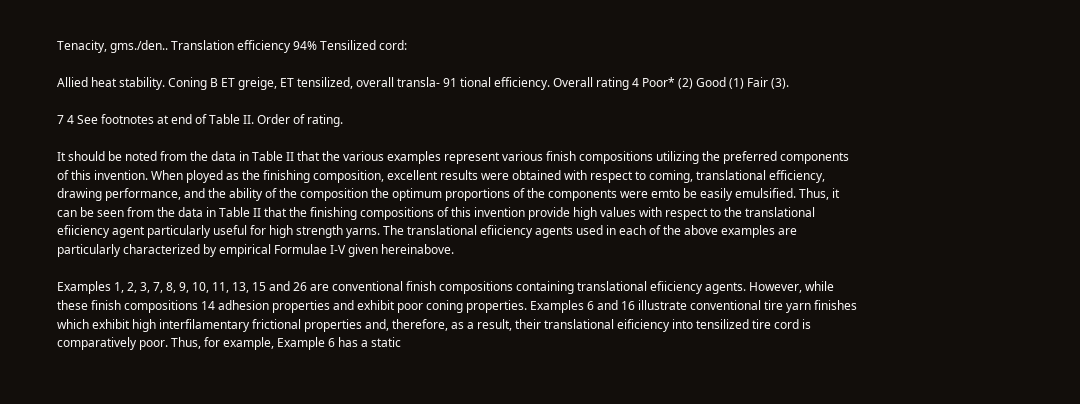Tenacity, gms./den.. Translation efficiency 94% Tensilized cord:

Allied heat stability. Coning B ET greige, ET tensilized, overall transla- 91 tional efficiency. Overall rating 4 Poor* (2) Good (1) Fair (3).

7 4 See footnotes at end of Table II. Order of rating.

It should be noted from the data in Table II that the various examples represent various finish compositions utilizing the preferred components of this invention. When ployed as the finishing composition, excellent results were obtained with respect to coming, translational efficiency, drawing performance, and the ability of the composition the optimum proportions of the components were emto be easily emulsified. Thus, it can be seen from the data in Table II that the finishing compositions of this invention provide high values with respect to the translational efiiciency agent particularly useful for high strength yarns. The translational efiiciency agents used in each of the above examples are particularly characterized by empirical Formulae I-V given hereinabove.

Examples 1, 2, 3, 7, 8, 9, 10, 11, 13, 15 and 26 are conventional finish compositions containing translational efiiciency agents. However, while these finish compositions 14 adhesion properties and exhibit poor coning properties. Examples 6 and 16 illustrate conventional tire yarn finishes which exhibit high interfilamentary frictional properties and, therefore, as a result, their translational eificiency into tensilized tire cord is comparatively poor. Thus, for example, Example 6 has a static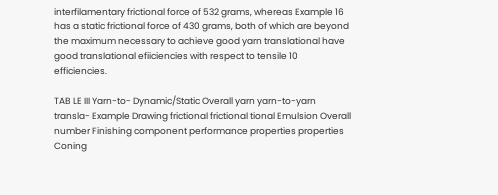interfilamentary frictional force of 532 grams, whereas Example 16 has a static frictional force of 430 grams, both of which are beyond the maximum necessary to achieve good yarn translational have good translational efiiciencies with respect to tensile 10 efficiencies.

TAB LE III Yarn-to- Dynamic/Static Overall yarn yarn-to-yarn transla- Example Drawing frictional frictional tional Emulsion Overall number Finishing component performance properties properties Coning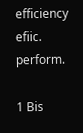efficiency efiic. perform.

1 Bis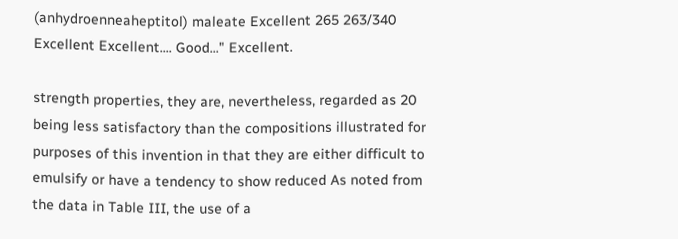(anhydroenneaheptitol) maleate Excellent 265 263/340 Excellent Excellent.... Good..." Excellent.

strength properties, they are, nevertheless, regarded as 20 being less satisfactory than the compositions illustrated for purposes of this invention in that they are either difficult to emulsify or have a tendency to show reduced As noted from the data in Table III, the use of a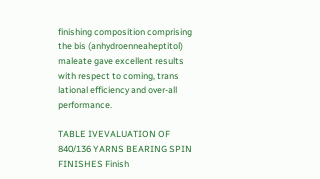finishing composition comprising the bis (anhydroenneaheptitol) maleate gave excellent results with respect to coming, trans lational efficiency and over-all performance.

TABLE IVEVALUATION OF 840/136 YARNS BEARING SPIN FINISHES Finish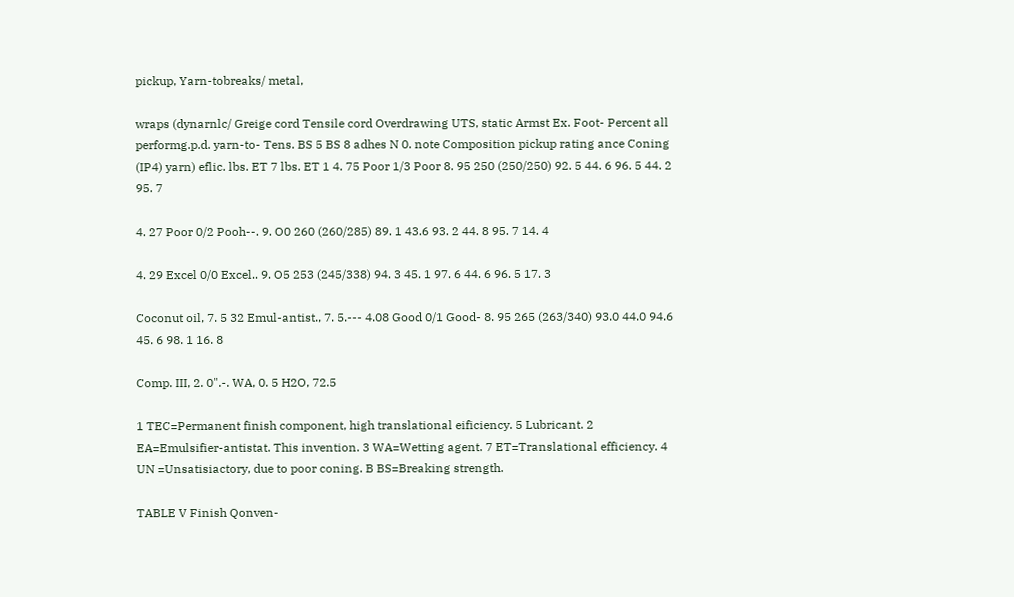pickup, Yarn-tobreaks/ metal,

wraps (dynarnlc/ Greige cord Tensile cord Overdrawing UTS, static Armst Ex. Foot- Percent all performg.p.d. yarn-to- Tens. BS 5 BS 8 adhes N 0. note Composition pickup rating ance Coning (IP4) yarn) eflic. lbs. ET 7 lbs. ET 1 4. 75 Poor 1/3 Poor 8. 95 250 (250/250) 92. 5 44. 6 96. 5 44. 2 95. 7

4. 27 Poor 0/2 Pooh--. 9. O0 260 (260/285) 89. 1 43.6 93. 2 44. 8 95. 7 14. 4

4. 29 Excel 0/0 Excel.. 9. O5 253 (245/338) 94. 3 45. 1 97. 6 44. 6 96. 5 17. 3

Coconut oil, 7. 5 32 Emul-antist., 7. 5.--- 4.08 Good 0/1 Good- 8. 95 265 (263/340) 93.0 44.0 94.6 45. 6 98. 1 16. 8

Comp. III, 2. 0".-. WA, 0. 5 H2O, 72.5

1 TEC=Permanent finish component, high translational eificiency. 5 Lubricant. 2 EA=Emulsifier-antistat. This invention. 3 WA=Wetting agent. 7 ET=Translational efficiency. 4 UN =Unsatisiactory, due to poor coning. B BS=Breaking strength.

TABLE V Finish Qonven-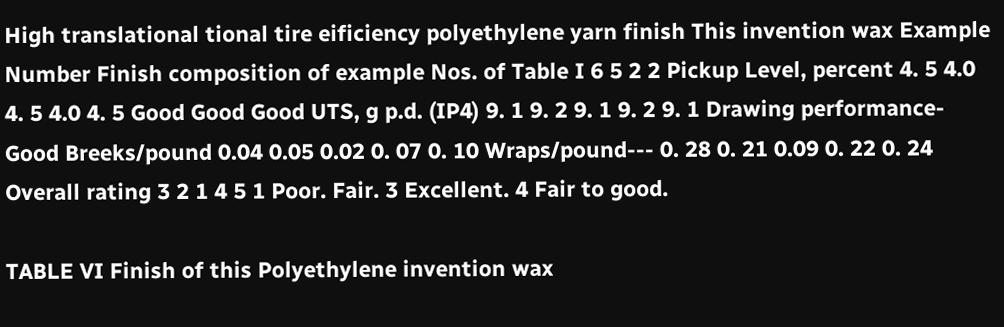High translational tional tire eificiency polyethylene yarn finish This invention wax Example Number Finish composition of example Nos. of Table I 6 5 2 2 Pickup Level, percent 4. 5 4.0 4. 5 4.0 4. 5 Good Good Good UTS, g p.d. (IP4) 9. 1 9. 2 9. 1 9. 2 9. 1 Drawing performance- Good Breeks/pound 0.04 0.05 0.02 0. 07 0. 10 Wraps/pound--- 0. 28 0. 21 0.09 0. 22 0. 24 Overall rating 3 2 1 4 5 1 Poor. Fair. 3 Excellent. 4 Fair to good.

TABLE VI Finish of this Polyethylene invention wax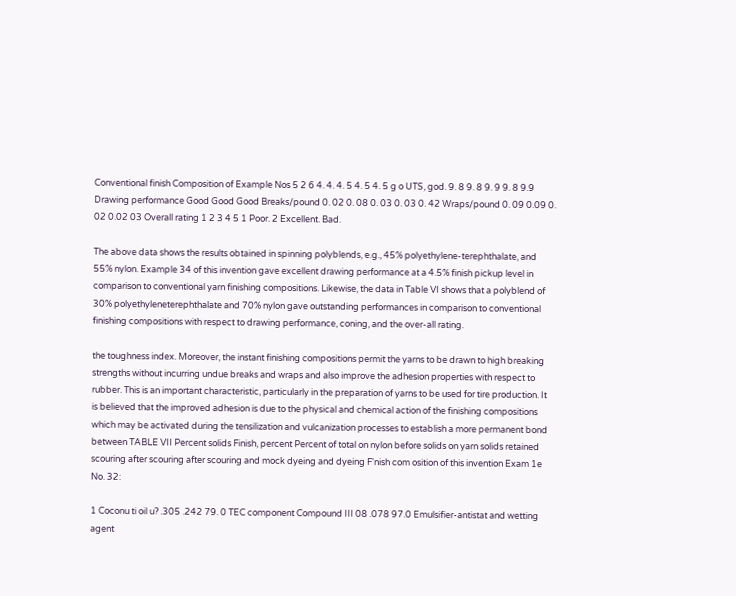Conventional finish Composition of Example Nos 5 2 6 4. 4. 4. 5 4. 5 4. 5 g o UTS, god. 9. 8 9. 8 9. 9 9. 8 9.9 Drawing performance Good Good Good Breaks/pound 0. 02 0. 08 0. 03 0. 03 0. 42 Wraps/pound 0. 09 0.09 0. 02 0.02 03 Overall rating 1 2 3 4 5 1 Poor. 2 Excellent. Bad.

The above data shows the results obtained in spinning polyblends, e.g., 45% polyethylene-terephthalate, and 55% nylon. Example 34 of this invention gave excellent drawing performance at a 4.5% finish pickup level in comparison to conventional yarn finishing compositions. Likewise, the data in Table VI shows that a polyblend of 30% polyethyleneterephthalate and 70% nylon gave outstanding performances in comparison to conventional finishing compositions with respect to drawing performance, coning, and the over-all rating.

the toughness index. Moreover, the instant finishing compositions permit the yarns to be drawn to high breaking strengths without incurring undue breaks and wraps and also improve the adhesion properties with respect to rubber. This is an important characteristic, particularly in the preparation of yarns to be used for tire production. It is believed that the improved adhesion is due to the physical and chemical action of the finishing compositions which may be activated during the tensilization and vulcanization processes to establish a more permanent bond between TABLE VII Percent solids Finish, percent Percent of total on nylon before solids on yarn solids retained scouring after scouring after scouring and mock dyeing and dyeing F'nish com osition of this invention Exam 1e No. 32:

1 Coconu ti oil u? .305 .242 79. 0 TEC component Compound III 08 .078 97.0 Emulsifier-antistat and wetting agent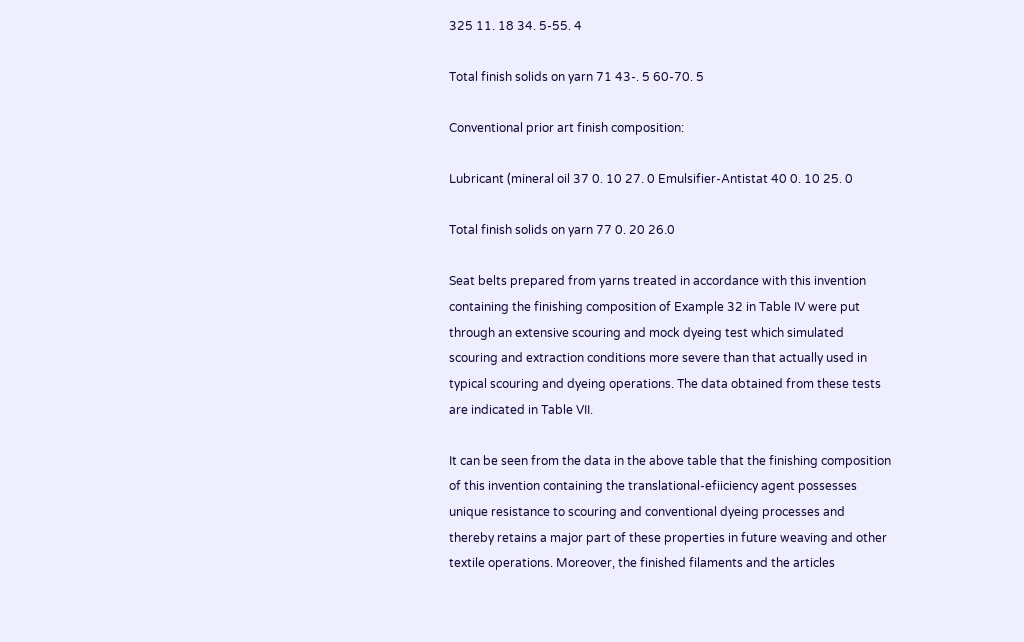325 11. 18 34. 5-55. 4

Total finish solids on yarn 71 43-. 5 60-70. 5

Conventional prior art finish composition:

Lubricant (mineral oil 37 0. 10 27. 0 Emulsifier-Antistat 40 0. 10 25. 0

Total finish solids on yarn 77 0. 20 26.0

Seat belts prepared from yarns treated in accordance with this invention containing the finishing composition of Example 32 in Table IV were put through an extensive scouring and mock dyeing test which simulated scouring and extraction conditions more severe than that actually used in typical scouring and dyeing operations. The data obtained from these tests are indicated in Table VII.

It can be seen from the data in the above table that the finishing composition of this invention containing the translational-efiiciency agent possesses unique resistance to scouring and conventional dyeing processes and thereby retains a major part of these properties in future weaving and other textile operations. Moreover, the finished filaments and the articles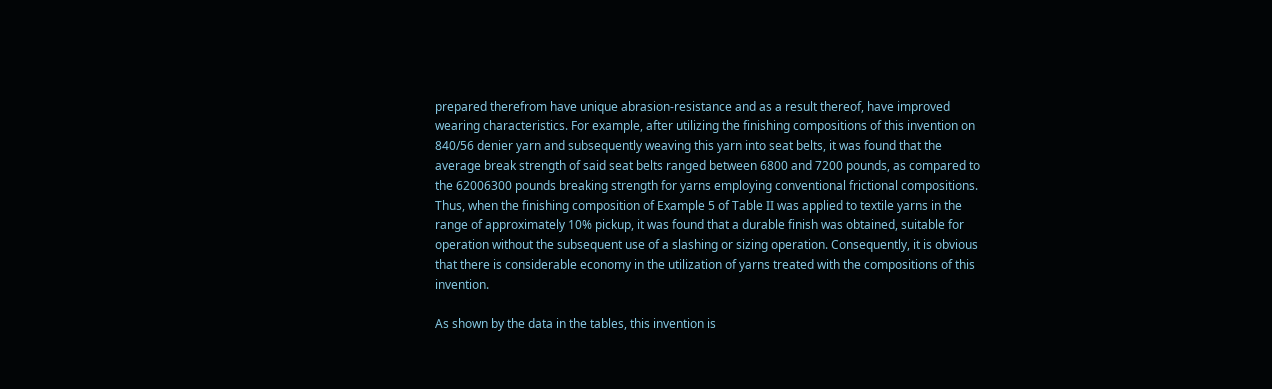prepared therefrom have unique abrasion-resistance and as a result thereof, have improved wearing characteristics. For example, after utilizing the finishing compositions of this invention on 840/56 denier yarn and subsequently weaving this yarn into seat belts, it was found that the average break strength of said seat belts ranged between 6800 and 7200 pounds, as compared to the 62006300 pounds breaking strength for yarns employing conventional frictional compositions. Thus, when the finishing composition of Example 5 of Table II was applied to textile yarns in the range of approximately 10% pickup, it was found that a durable finish was obtained, suitable for operation without the subsequent use of a slashing or sizing operation. Consequently, it is obvious that there is considerable economy in the utilization of yarns treated with the compositions of this invention.

As shown by the data in the tables, this invention is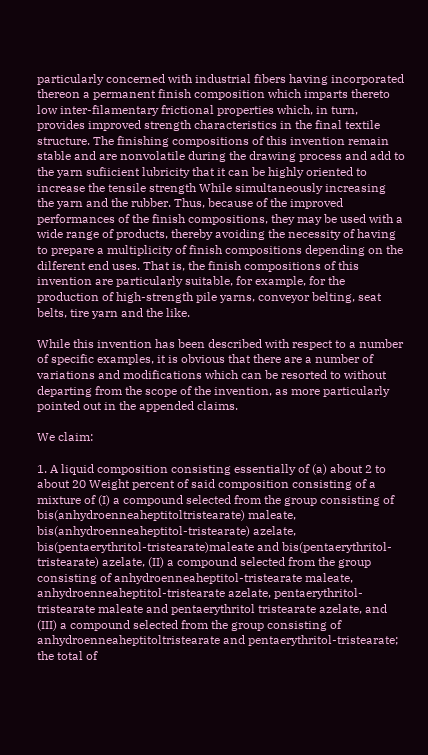particularly concerned with industrial fibers having incorporated thereon a permanent finish composition which imparts thereto low inter-filamentary frictional properties which, in turn, provides improved strength characteristics in the final textile structure. The finishing compositions of this invention remain stable and are nonvolatile during the drawing process and add to the yarn sufiicient lubricity that it can be highly oriented to increase the tensile strength While simultaneously increasing the yarn and the rubber. Thus, because of the improved performances of the finish compositions, they may be used with a wide range of products, thereby avoiding the necessity of having to prepare a multiplicity of finish compositions depending on the dilferent end uses. That is, the finish compositions of this invention are particularly suitable, for example, for the production of high-strength pile yarns, conveyor belting, seat belts, tire yarn and the like.

While this invention has been described with respect to a number of specific examples, it is obvious that there are a number of variations and modifications which can be resorted to without departing from the scope of the invention, as more particularly pointed out in the appended claims.

We claim:

1. A liquid composition consisting essentially of (a) about 2 to about 20 Weight percent of said composition consisting of a mixture of (I) a compound selected from the group consisting of bis(anhydroenneaheptitoltristearate) maleate, bis(anhydroenneaheptitol-tristearate) azelate, bis(pentaerythritol-tristearate)maleate and bis(pentaerythritol-tristearate) azelate, (II) a compound selected from the group consisting of anhydroenneaheptitol-tristearate maleate, anhydroenneaheptitol-tristearate azelate, pentaerythritol-tristearate maleate and pentaerythritol tristearate azelate, and (III) a compound selected from the group consisting of anhydroenneaheptitoltristearate and pentaerythritol-tristearate; the total of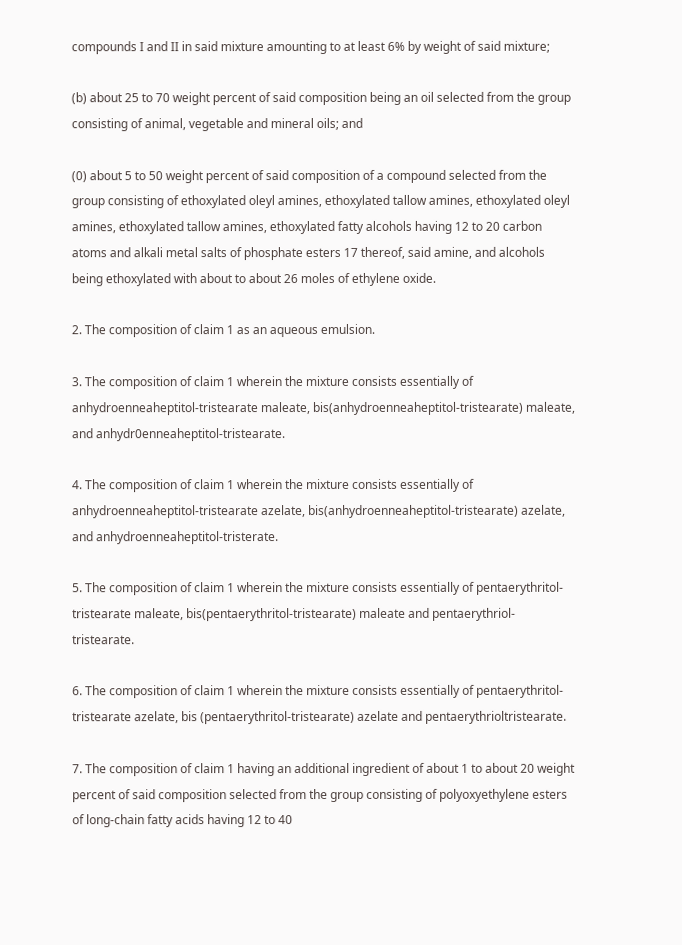compounds I and II in said mixture amounting to at least 6% by weight of said mixture;

(b) about 25 to 70 weight percent of said composition being an oil selected from the group consisting of animal, vegetable and mineral oils; and

(0) about 5 to 50 weight percent of said composition of a compound selected from the group consisting of ethoxylated oleyl amines, ethoxylated tallow amines, ethoxylated oleyl amines, ethoxylated tallow amines, ethoxylated fatty alcohols having 12 to 20 carbon atoms and alkali metal salts of phosphate esters 17 thereof, said amine, and alcohols being ethoxylated with about to about 26 moles of ethylene oxide.

2. The composition of claim 1 as an aqueous emulsion.

3. The composition of claim 1 wherein the mixture consists essentially of anhydroenneaheptitol-tristearate maleate, bis(anhydroenneaheptitol-tristearate) maleate, and anhydr0enneaheptitol-tristearate.

4. The composition of claim 1 wherein the mixture consists essentially of anhydroenneaheptitol-tristearate azelate, bis(anhydroenneaheptitol-tristearate) azelate, and anhydroenneaheptitol-tristerate.

5. The composition of claim 1 wherein the mixture consists essentially of pentaerythritol-tristearate maleate, bis(pentaerythritol-tristearate) maleate and pentaerythriol-tristearate.

6. The composition of claim 1 wherein the mixture consists essentially of pentaerythritol-tristearate azelate, bis (pentaerythritol-tristearate) azelate and pentaerythrioltristearate.

7. The composition of claim 1 having an additional ingredient of about 1 to about 20 weight percent of said composition selected from the group consisting of polyoxyethylene esters of long-chain fatty acids having 12 to 40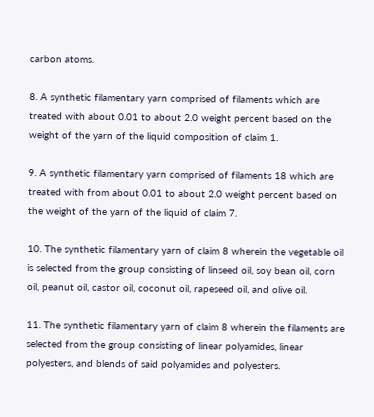carbon atoms.

8. A synthetic filamentary yarn comprised of filaments which are treated with about 0.01 to about 2.0 weight percent based on the weight of the yarn of the liquid composition of claim 1.

9. A synthetic filamentary yarn comprised of filaments 18 which are treated with from about 0.01 to about 2.0 weight percent based on the weight of the yarn of the liquid of claim 7.

10. The synthetic filamentary yarn of claim 8 wherein the vegetable oil is selected from the group consisting of linseed oil, soy bean oil, corn oil, peanut oil, castor oil, coconut oil, rapeseed oil, and olive oil.

11. The synthetic filamentary yarn of claim 8 wherein the filaments are selected from the group consisting of linear polyamides, linear polyesters, and blends of said polyamides and polyesters.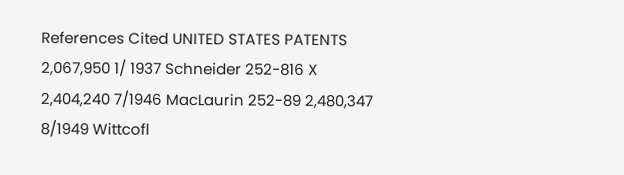References Cited UNITED STATES PATENTS 2,067,950 1/ 1937 Schneider 252-816 X 2,404,240 7/1946 MacLaurin 252-89 2,480,347 8/1949 Wittcofl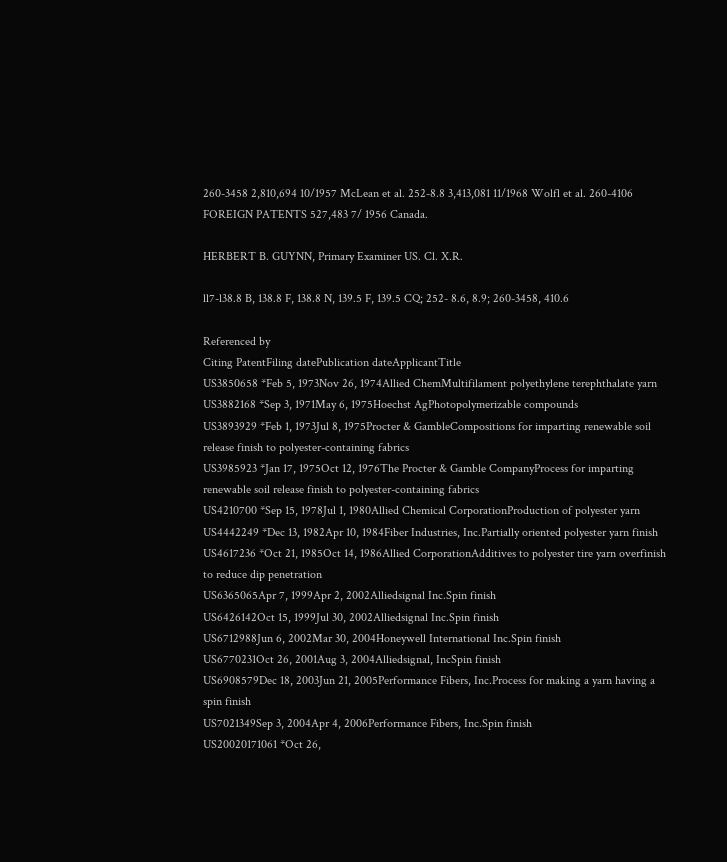260-3458 2,810,694 10/1957 McLean et al. 252-8.8 3,413,081 11/1968 Wolfl et al. 260-4106 FOREIGN PATENTS 527,483 7/ 1956 Canada.

HERBERT B. GUYNN, Primary Examiner US. Cl. X.R.

ll7-l38.8 B, 138.8 F, 138.8 N, 139.5 F, 139.5 CQ; 252- 8.6, 8.9; 260-3458, 410.6

Referenced by
Citing PatentFiling datePublication dateApplicantTitle
US3850658 *Feb 5, 1973Nov 26, 1974Allied ChemMultifilament polyethylene terephthalate yarn
US3882168 *Sep 3, 1971May 6, 1975Hoechst AgPhotopolymerizable compounds
US3893929 *Feb 1, 1973Jul 8, 1975Procter & GambleCompositions for imparting renewable soil release finish to polyester-containing fabrics
US3985923 *Jan 17, 1975Oct 12, 1976The Procter & Gamble CompanyProcess for imparting renewable soil release finish to polyester-containing fabrics
US4210700 *Sep 15, 1978Jul 1, 1980Allied Chemical CorporationProduction of polyester yarn
US4442249 *Dec 13, 1982Apr 10, 1984Fiber Industries, Inc.Partially oriented polyester yarn finish
US4617236 *Oct 21, 1985Oct 14, 1986Allied CorporationAdditives to polyester tire yarn overfinish to reduce dip penetration
US6365065Apr 7, 1999Apr 2, 2002Alliedsignal Inc.Spin finish
US6426142Oct 15, 1999Jul 30, 2002Alliedsignal Inc.Spin finish
US6712988Jun 6, 2002Mar 30, 2004Honeywell International Inc.Spin finish
US6770231Oct 26, 2001Aug 3, 2004Alliedsignal, IncSpin finish
US6908579Dec 18, 2003Jun 21, 2005Performance Fibers, Inc.Process for making a yarn having a spin finish
US7021349Sep 3, 2004Apr 4, 2006Performance Fibers, Inc.Spin finish
US20020171061 *Oct 26,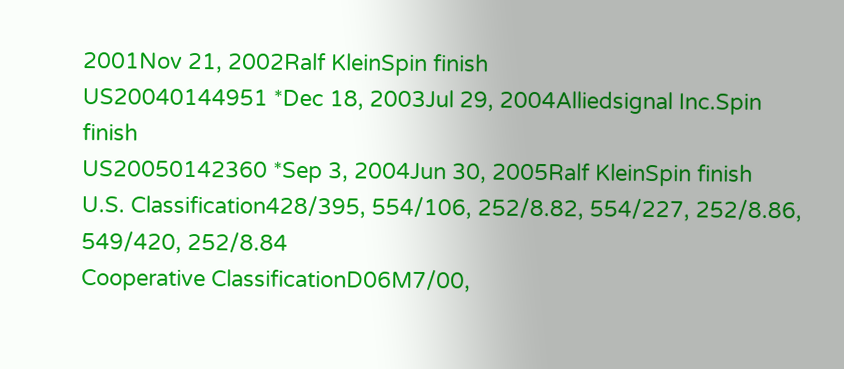2001Nov 21, 2002Ralf KleinSpin finish
US20040144951 *Dec 18, 2003Jul 29, 2004Alliedsignal Inc.Spin finish
US20050142360 *Sep 3, 2004Jun 30, 2005Ralf KleinSpin finish
U.S. Classification428/395, 554/106, 252/8.82, 554/227, 252/8.86, 549/420, 252/8.84
Cooperative ClassificationD06M7/00,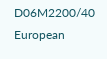D06M2200/40
European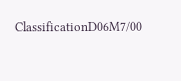ClassificationD06M7/00